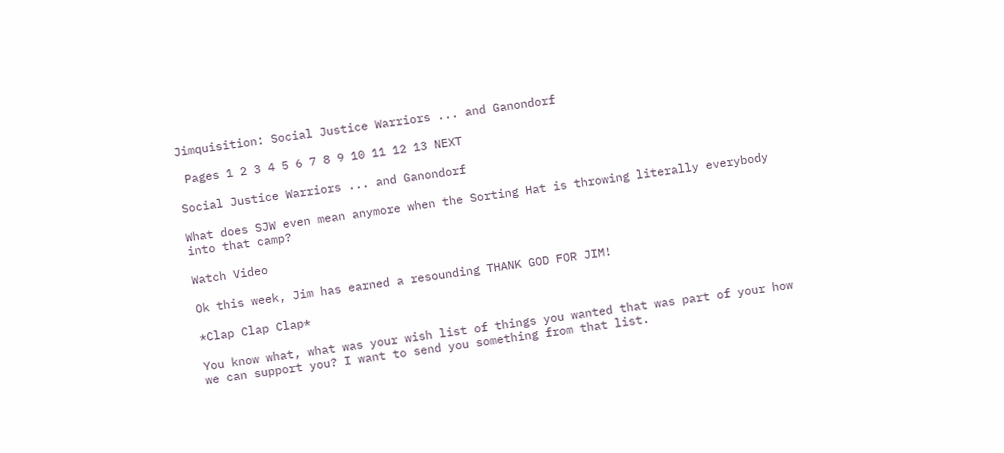Jimquisition: Social Justice Warriors ... and Ganondorf

 Pages 1 2 3 4 5 6 7 8 9 10 11 12 13 NEXT

Social Justice Warriors ... and Ganondorf

What does SJW even mean anymore when the Sorting Hat is throwing literally everybody into that camp?

Watch Video

Ok this week, Jim has earned a resounding THANK GOD FOR JIM!

*Clap Clap Clap*

You know what, what was your wish list of things you wanted that was part of your how we can support you? I want to send you something from that list.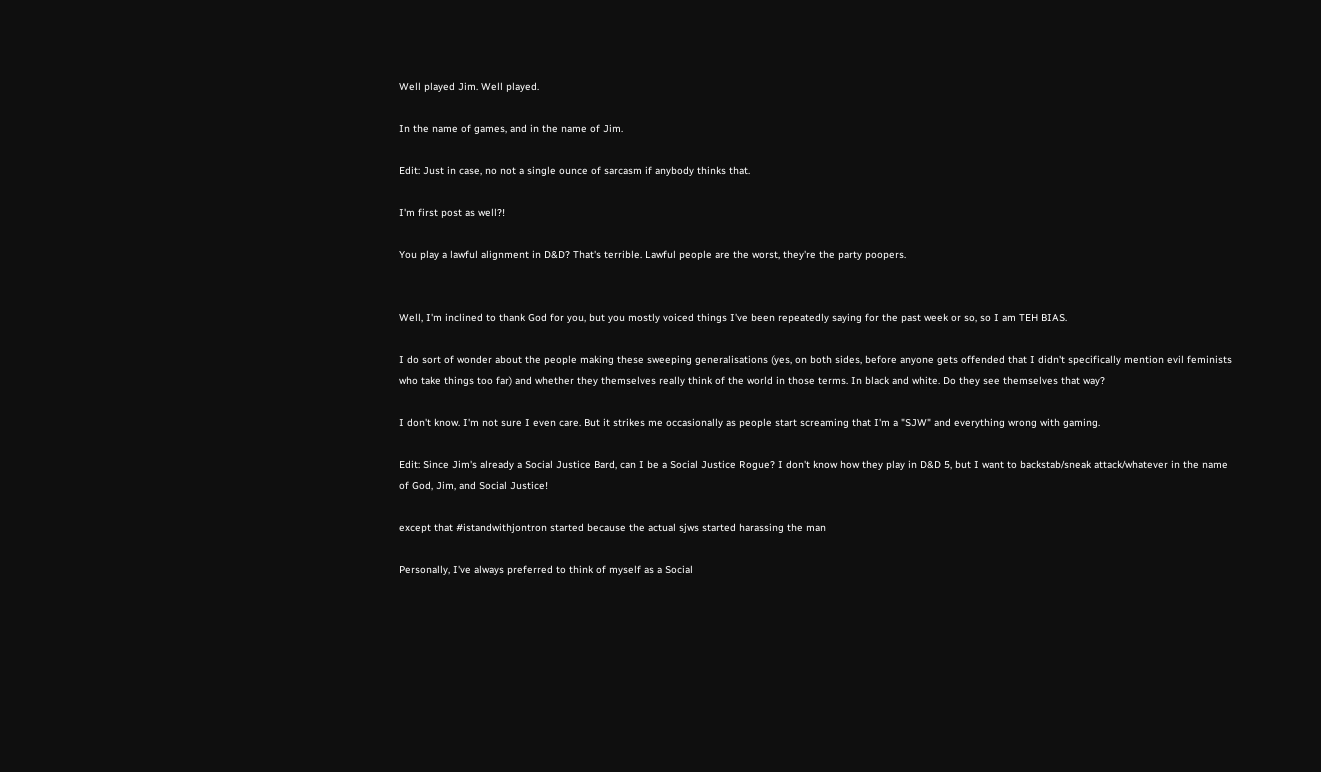Well played Jim. Well played.

In the name of games, and in the name of Jim.

Edit: Just in case, no not a single ounce of sarcasm if anybody thinks that.

I'm first post as well?!

You play a lawful alignment in D&D? That's terrible. Lawful people are the worst, they're the party poopers.


Well, I'm inclined to thank God for you, but you mostly voiced things I've been repeatedly saying for the past week or so, so I am TEH BIAS.

I do sort of wonder about the people making these sweeping generalisations (yes, on both sides, before anyone gets offended that I didn't specifically mention evil feminists who take things too far) and whether they themselves really think of the world in those terms. In black and white. Do they see themselves that way?

I don't know. I'm not sure I even care. But it strikes me occasionally as people start screaming that I'm a "SJW" and everything wrong with gaming.

Edit: Since Jim's already a Social Justice Bard, can I be a Social Justice Rogue? I don't know how they play in D&D 5, but I want to backstab/sneak attack/whatever in the name of God, Jim, and Social Justice!

except that #istandwithjontron started because the actual sjws started harassing the man

Personally, I've always preferred to think of myself as a Social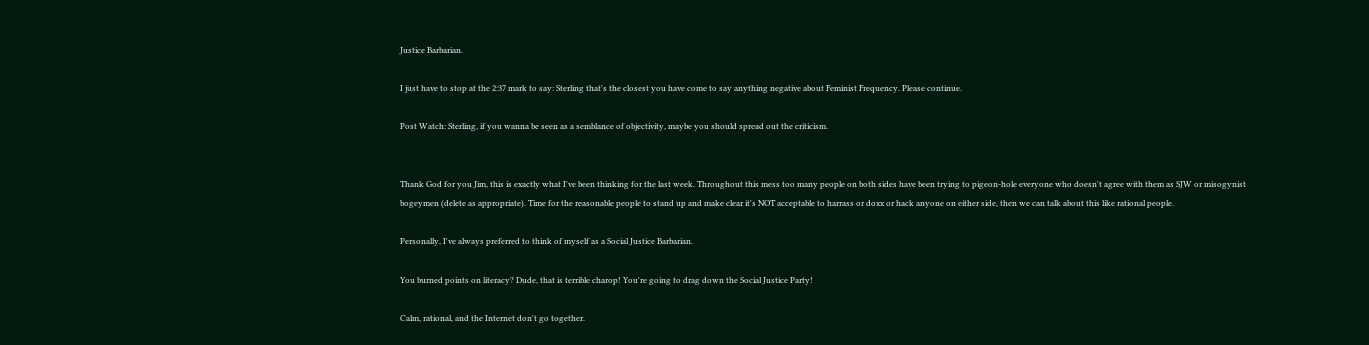Justice Barbarian.

I just have to stop at the 2:37 mark to say: Sterling that's the closest you have come to say anything negative about Feminist Frequency. Please continue.

Post Watch: Sterling, if you wanna be seen as a semblance of objectivity, maybe you should spread out the criticism.


Thank God for you Jim, this is exactly what I've been thinking for the last week. Throughout this mess too many people on both sides have been trying to pigeon-hole everyone who doesn't agree with them as SJW or misogynist bogeymen (delete as appropriate). Time for the reasonable people to stand up and make clear it's NOT acceptable to harrass or doxx or hack anyone on either side, then we can talk about this like rational people.

Personally, I've always preferred to think of myself as a Social Justice Barbarian.

You burned points on literacy? Dude, that is terrible charop! You're going to drag down the Social Justice Party!

Calm, rational, and the Internet don't go together.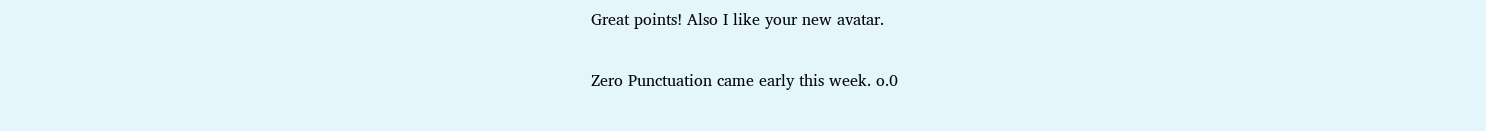Great points! Also I like your new avatar.

Zero Punctuation came early this week. o.0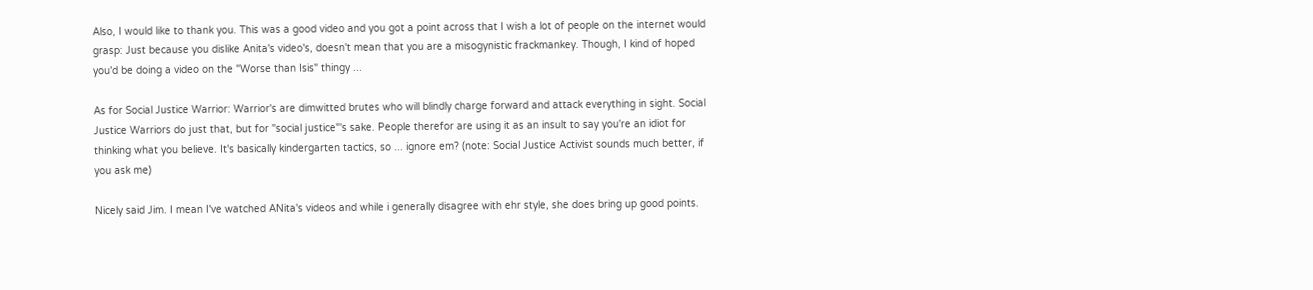Also, I would like to thank you. This was a good video and you got a point across that I wish a lot of people on the internet would grasp: Just because you dislike Anita's video's, doesn't mean that you are a misogynistic frackmankey. Though, I kind of hoped you'd be doing a video on the "Worse than Isis" thingy ...

As for Social Justice Warrior: Warrior's are dimwitted brutes who will blindly charge forward and attack everything in sight. Social Justice Warriors do just that, but for "social justice"'s sake. People therefor are using it as an insult to say you're an idiot for thinking what you believe. It's basically kindergarten tactics, so ... ignore em? (note: Social Justice Activist sounds much better, if you ask me)

Nicely said Jim. I mean I've watched ANita's videos and while i generally disagree with ehr style, she does bring up good points.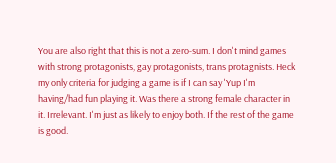You are also right that this is not a zero-sum. I don't mind games with strong protagonists, gay protagonists, trans protagnists. Heck my only criteria for judging a game is if I can say 'Yup I'm having/had fun playing it. Was there a strong female character in it. Irrelevant. I'm just as likely to enjoy both. If the rest of the game is good.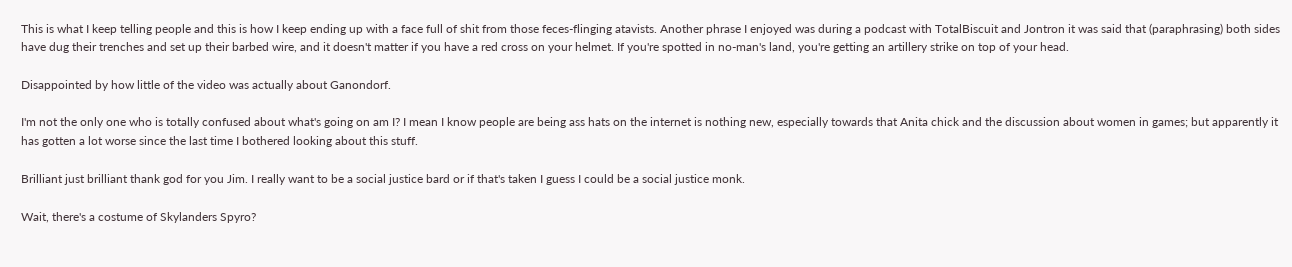This is what I keep telling people and this is how I keep ending up with a face full of shit from those feces-flinging atavists. Another phrase I enjoyed was during a podcast with TotalBiscuit and Jontron it was said that (paraphrasing) both sides have dug their trenches and set up their barbed wire, and it doesn't matter if you have a red cross on your helmet. If you're spotted in no-man's land, you're getting an artillery strike on top of your head.

Disappointed by how little of the video was actually about Ganondorf.

I'm not the only one who is totally confused about what's going on am I? I mean I know people are being ass hats on the internet is nothing new, especially towards that Anita chick and the discussion about women in games; but apparently it has gotten a lot worse since the last time I bothered looking about this stuff.

Brilliant just brilliant thank god for you Jim. I really want to be a social justice bard or if that's taken I guess I could be a social justice monk.

Wait, there's a costume of Skylanders Spyro?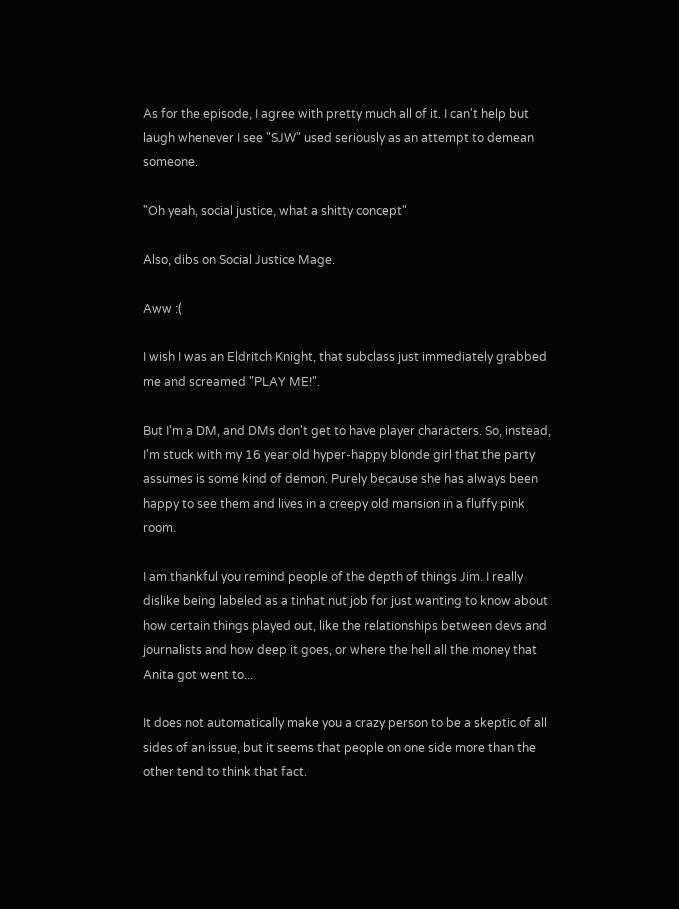As for the episode, I agree with pretty much all of it. I can't help but laugh whenever I see "SJW" used seriously as an attempt to demean someone.

"Oh yeah, social justice, what a shitty concept"

Also, dibs on Social Justice Mage.

Aww :(

I wish I was an Eldritch Knight, that subclass just immediately grabbed me and screamed "PLAY ME!".

But I'm a DM, and DMs don't get to have player characters. So, instead, I'm stuck with my 16 year old hyper-happy blonde girl that the party assumes is some kind of demon. Purely because she has always been happy to see them and lives in a creepy old mansion in a fluffy pink room.

I am thankful you remind people of the depth of things Jim. I really dislike being labeled as a tinhat nut job for just wanting to know about how certain things played out, like the relationships between devs and journalists and how deep it goes, or where the hell all the money that Anita got went to...

It does not automatically make you a crazy person to be a skeptic of all sides of an issue, but it seems that people on one side more than the other tend to think that fact.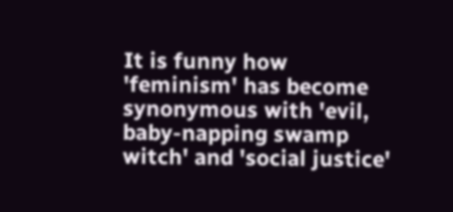It is funny how 'feminism' has become synonymous with 'evil, baby-napping swamp witch' and 'social justice'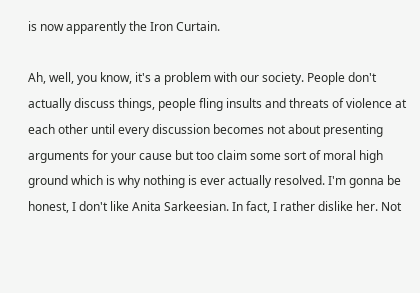is now apparently the Iron Curtain.

Ah, well, you know, it's a problem with our society. People don't actually discuss things, people fling insults and threats of violence at each other until every discussion becomes not about presenting arguments for your cause but too claim some sort of moral high ground which is why nothing is ever actually resolved. I'm gonna be honest, I don't like Anita Sarkeesian. In fact, I rather dislike her. Not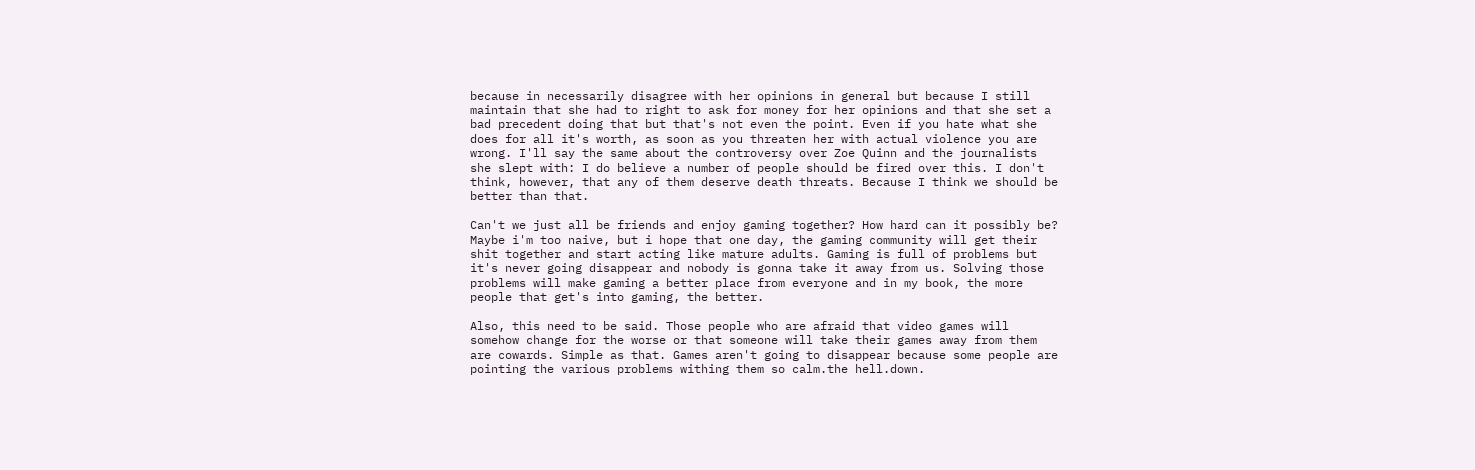because in necessarily disagree with her opinions in general but because I still maintain that she had to right to ask for money for her opinions and that she set a bad precedent doing that but that's not even the point. Even if you hate what she does for all it's worth, as soon as you threaten her with actual violence you are wrong. I'll say the same about the controversy over Zoe Quinn and the journalists she slept with: I do believe a number of people should be fired over this. I don't think, however, that any of them deserve death threats. Because I think we should be better than that.

Can't we just all be friends and enjoy gaming together? How hard can it possibly be? Maybe i'm too naive, but i hope that one day, the gaming community will get their shit together and start acting like mature adults. Gaming is full of problems but it's never going disappear and nobody is gonna take it away from us. Solving those problems will make gaming a better place from everyone and in my book, the more people that get's into gaming, the better.

Also, this need to be said. Those people who are afraid that video games will somehow change for the worse or that someone will take their games away from them are cowards. Simple as that. Games aren't going to disappear because some people are pointing the various problems withing them so calm.the hell.down.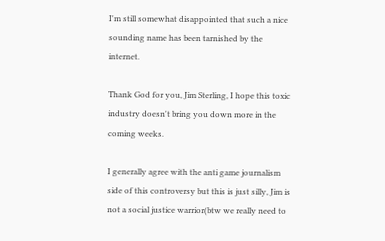I'm still somewhat disappointed that such a nice sounding name has been tarnished by the internet.

Thank God for you, Jim Sterling, I hope this toxic industry doesn't bring you down more in the coming weeks.

I generally agree with the anti game journalism side of this controversy but this is just silly, Jim is not a social justice warrior(btw we really need to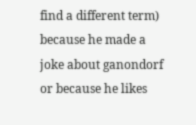find a different term) because he made a joke about ganondorf or because he likes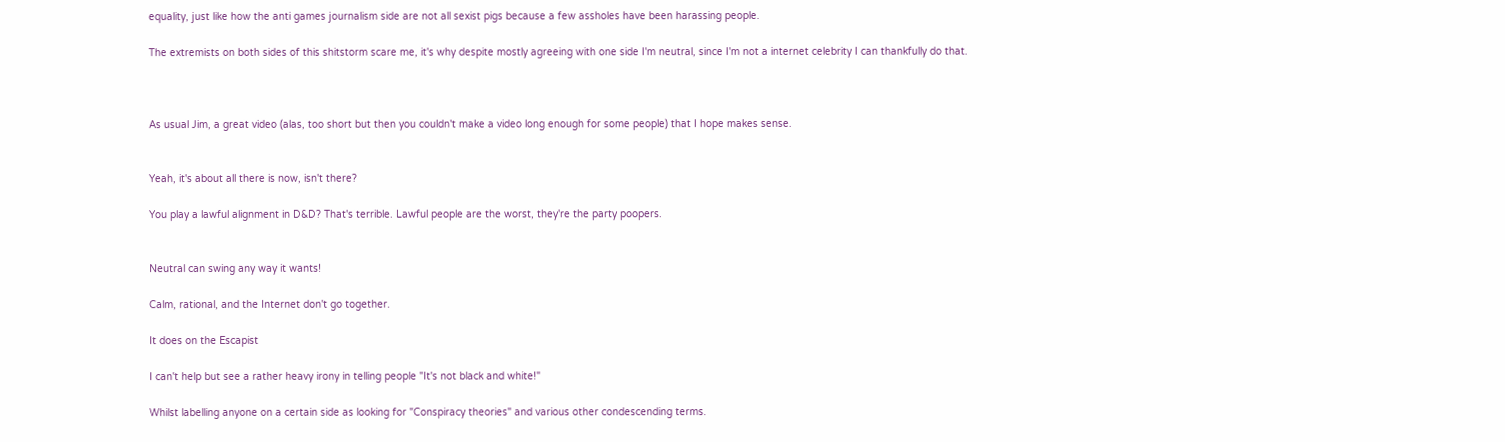equality, just like how the anti games journalism side are not all sexist pigs because a few assholes have been harassing people.

The extremists on both sides of this shitstorm scare me, it's why despite mostly agreeing with one side I'm neutral, since I'm not a internet celebrity I can thankfully do that.



As usual Jim, a great video (alas, too short but then you couldn't make a video long enough for some people) that I hope makes sense.


Yeah, it's about all there is now, isn't there?

You play a lawful alignment in D&D? That's terrible. Lawful people are the worst, they're the party poopers.


Neutral can swing any way it wants!

Calm, rational, and the Internet don't go together.

It does on the Escapist

I can't help but see a rather heavy irony in telling people "It's not black and white!"

Whilst labelling anyone on a certain side as looking for "Conspiracy theories" and various other condescending terms.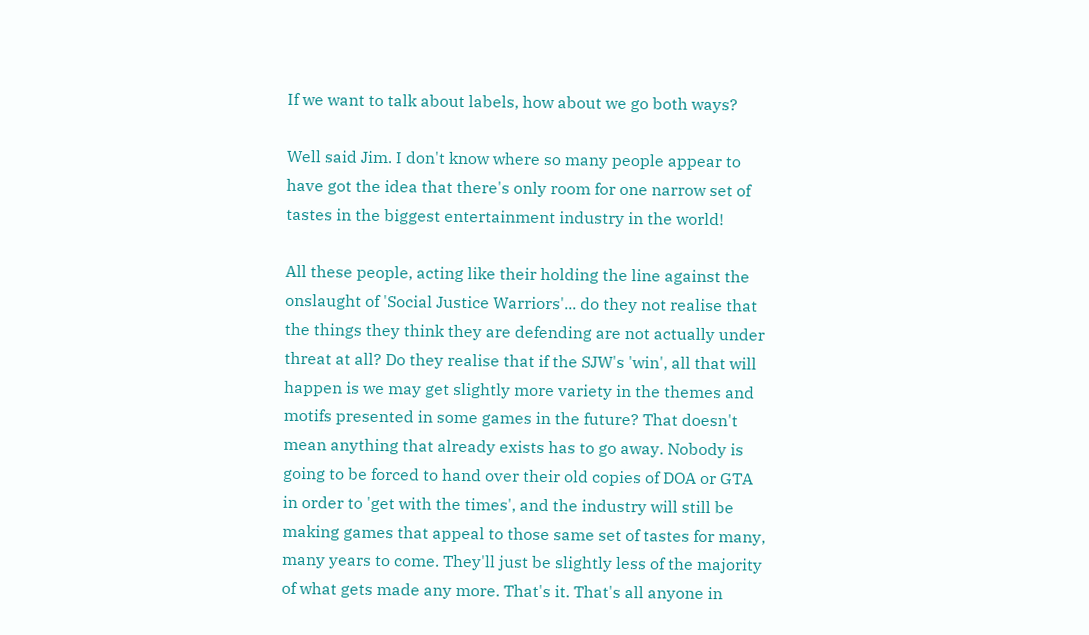If we want to talk about labels, how about we go both ways?

Well said Jim. I don't know where so many people appear to have got the idea that there's only room for one narrow set of tastes in the biggest entertainment industry in the world!

All these people, acting like their holding the line against the onslaught of 'Social Justice Warriors'... do they not realise that the things they think they are defending are not actually under threat at all? Do they realise that if the SJW's 'win', all that will happen is we may get slightly more variety in the themes and motifs presented in some games in the future? That doesn't mean anything that already exists has to go away. Nobody is going to be forced to hand over their old copies of DOA or GTA in order to 'get with the times', and the industry will still be making games that appeal to those same set of tastes for many, many years to come. They'll just be slightly less of the majority of what gets made any more. That's it. That's all anyone in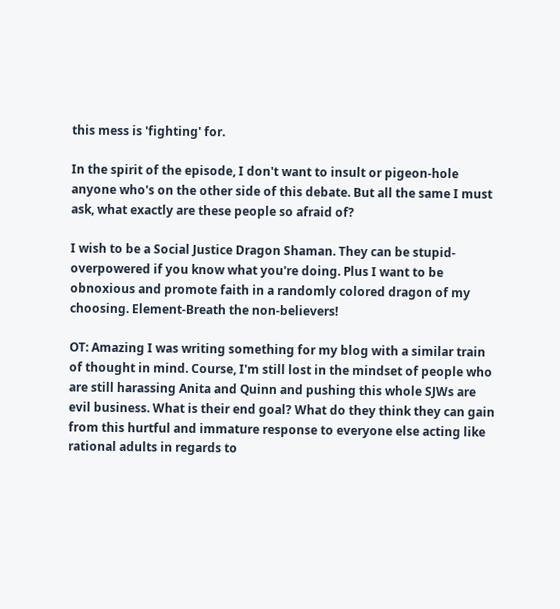this mess is 'fighting' for.

In the spirit of the episode, I don't want to insult or pigeon-hole anyone who's on the other side of this debate. But all the same I must ask, what exactly are these people so afraid of?

I wish to be a Social Justice Dragon Shaman. They can be stupid-overpowered if you know what you're doing. Plus I want to be obnoxious and promote faith in a randomly colored dragon of my choosing. Element-Breath the non-believers!

OT: Amazing I was writing something for my blog with a similar train of thought in mind. Course, I'm still lost in the mindset of people who are still harassing Anita and Quinn and pushing this whole SJWs are evil business. What is their end goal? What do they think they can gain from this hurtful and immature response to everyone else acting like rational adults in regards to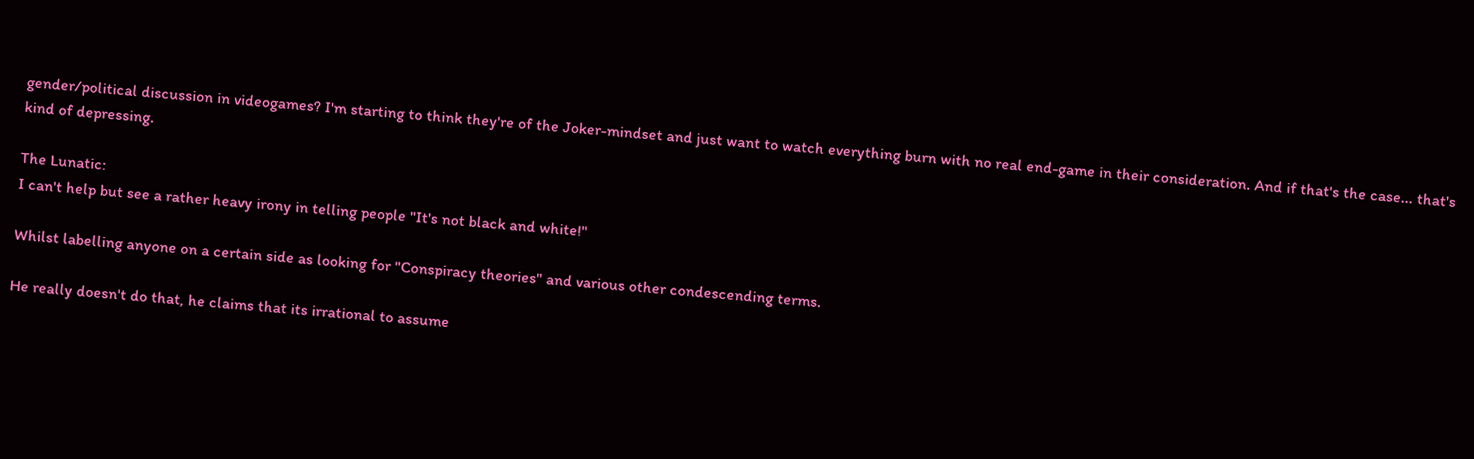gender/political discussion in videogames? I'm starting to think they're of the Joker-mindset and just want to watch everything burn with no real end-game in their consideration. And if that's the case... that's kind of depressing.

The Lunatic:
I can't help but see a rather heavy irony in telling people "It's not black and white!"

Whilst labelling anyone on a certain side as looking for "Conspiracy theories" and various other condescending terms.

He really doesn't do that, he claims that its irrational to assume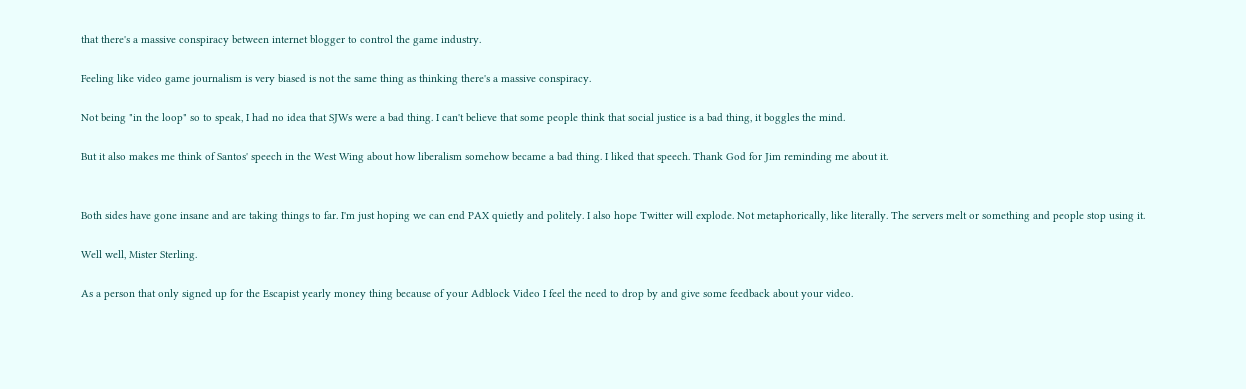that there's a massive conspiracy between internet blogger to control the game industry.

Feeling like video game journalism is very biased is not the same thing as thinking there's a massive conspiracy.

Not being "in the loop" so to speak, I had no idea that SJWs were a bad thing. I can't believe that some people think that social justice is a bad thing, it boggles the mind.

But it also makes me think of Santos' speech in the West Wing about how liberalism somehow became a bad thing. I liked that speech. Thank God for Jim reminding me about it.


Both sides have gone insane and are taking things to far. I'm just hoping we can end PAX quietly and politely. I also hope Twitter will explode. Not metaphorically, like literally. The servers melt or something and people stop using it.

Well well, Mister Sterling.

As a person that only signed up for the Escapist yearly money thing because of your Adblock Video I feel the need to drop by and give some feedback about your video.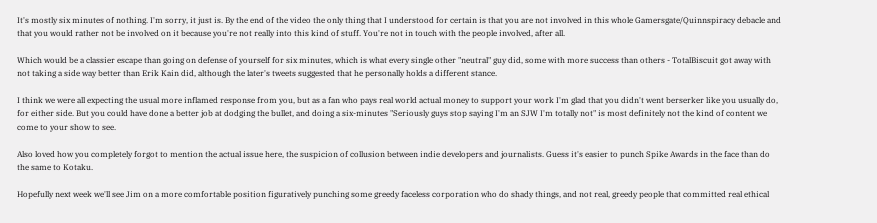It's mostly six minutes of nothing. I'm sorry, it just is. By the end of the video the only thing that I understood for certain is that you are not involved in this whole Gamersgate/Quinnspiracy debacle and that you would rather not be involved on it because you're not really into this kind of stuff. You're not in touch with the people involved, after all.

Which would be a classier escape than going on defense of yourself for six minutes, which is what every single other "neutral" guy did, some with more success than others - TotalBiscuit got away with not taking a side way better than Erik Kain did, although the later's tweets suggested that he personally holds a different stance.

I think we were all expecting the usual more inflamed response from you, but as a fan who pays real world actual money to support your work I'm glad that you didn't went berserker like you usually do, for either side. But you could have done a better job at dodging the bullet, and doing a six-minutes "Seriously guys stop saying I'm an SJW I'm totally not" is most definitely not the kind of content we come to your show to see.

Also loved how you completely forgot to mention the actual issue here, the suspicion of collusion between indie developers and journalists. Guess it's easier to punch Spike Awards in the face than do the same to Kotaku.

Hopefully next week we'll see Jim on a more comfortable position figuratively punching some greedy faceless corporation who do shady things, and not real, greedy people that committed real ethical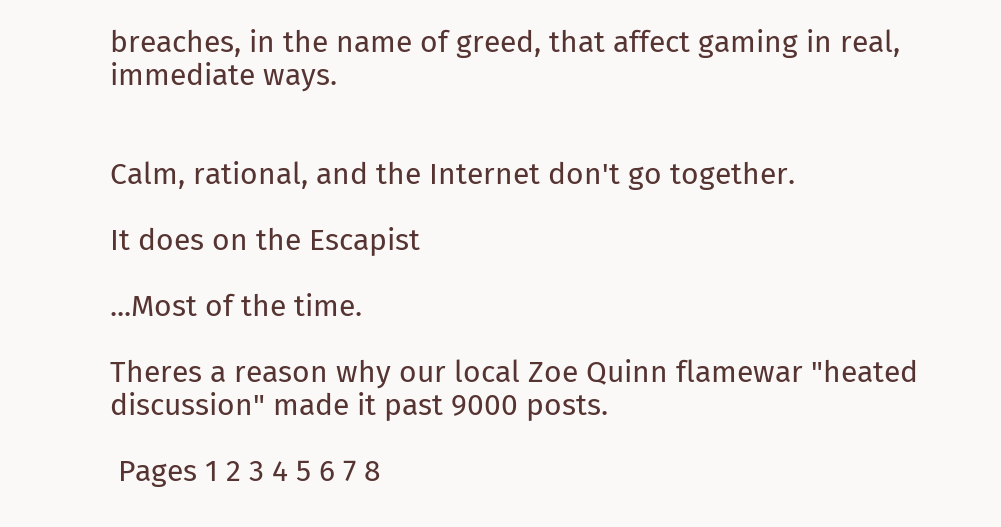breaches, in the name of greed, that affect gaming in real, immediate ways.


Calm, rational, and the Internet don't go together.

It does on the Escapist

...Most of the time.

Theres a reason why our local Zoe Quinn flamewar "heated discussion" made it past 9000 posts.

 Pages 1 2 3 4 5 6 7 8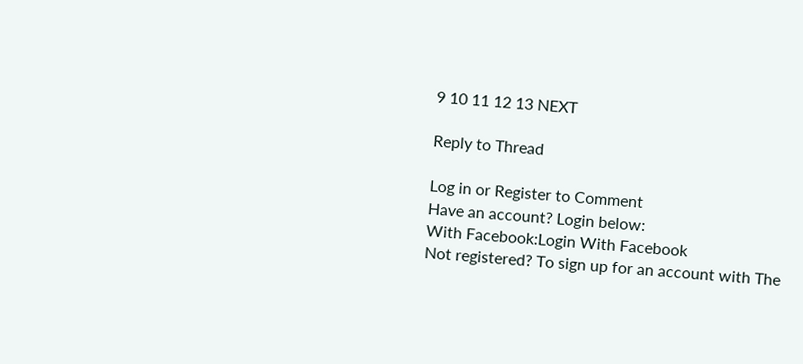9 10 11 12 13 NEXT

Reply to Thread

Log in or Register to Comment
Have an account? Login below:
With Facebook:Login With Facebook
Not registered? To sign up for an account with The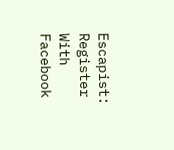Escapist:
Register With Facebook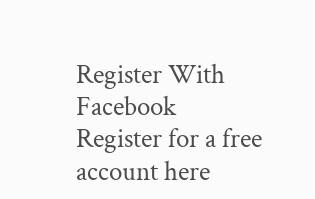Register With Facebook
Register for a free account here